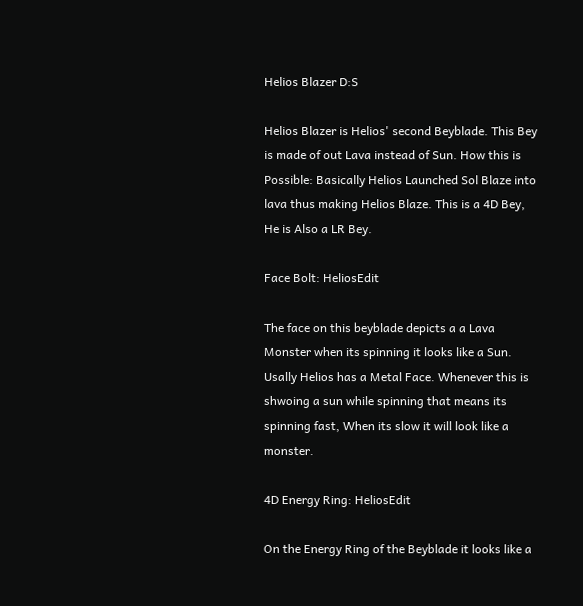Helios Blazer D:S

Helios Blazer is Helios' second Beyblade. This Bey is made of out Lava instead of Sun. How this is Possible: Basically Helios Launched Sol Blaze into lava thus making Helios Blaze. This is a 4D Bey, He is Also a LR Bey.

Face Bolt: HeliosEdit

The face on this beyblade depicts a a Lava Monster when its spinning it looks like a Sun. Usally Helios has a Metal Face. Whenever this is shwoing a sun while spinning that means its spinning fast, When its slow it will look like a monster.

4D Energy Ring: HeliosEdit

On the Energy Ring of the Beyblade it looks like a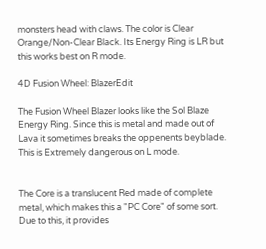monsters head with claws. The color is Clear Orange/Non-Clear Black. Its Energy Ring is LR but this works best on R mode.

4D Fusion Wheel: BlazerEdit

The Fusion Wheel Blazer looks like the Sol Blaze Energy Ring. Since this is metal and made out of Lava it sometimes breaks the oppenents beyblade. This is Extremely dangerous on L mode.


The Core is a translucent Red made of complete metal, which makes this a "PC Core" of some sort. Due to this, it provides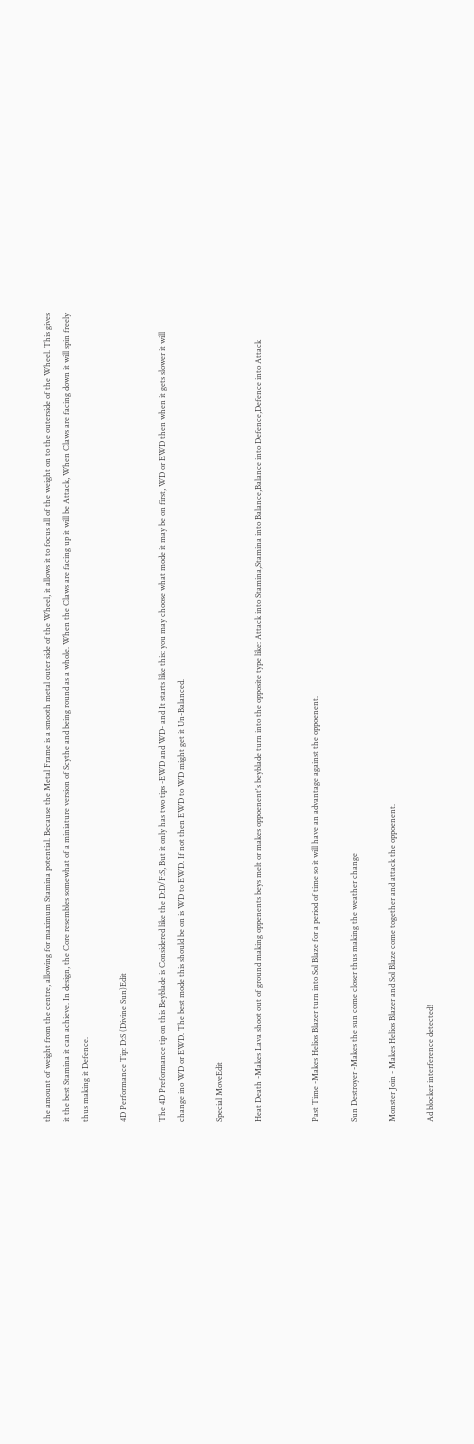the amount of weight from the centre, allowing for maximum Stamina potential. Because the Metal Frame is a smooth metal outer side of the Wheel, it allows it to focus all of the weight on to the outerside of the Wheel. This gives it the best Stamina it can achieve. In design, the Core resembles somewhat of a miniature version of Scythe and being round as a whole. When the Claws are facing up it will be Attack, When Claws are facing down it will spin freely thus making it Defence.

4D Performance Tip: D:S (Divine Sun)Edit

The 4D Preformance tip on this Beyblade is Considered like the D:D/F:S, But it only has two tips -EWD and WD- and It starts like this: you may choose what mode it may be on first, WD or EWD then when it gets slower it will change ino WD or EWD. The best mode this should be on is WD to EWD. If not then EWD to WD might get it Un-Balanced.

Special MoveEdit

Heat Death -Makes Lava shoot out of ground making oppenents beys melt or makes oppoenent's beyblade turn into the opposite type like: Attack into Stamina,Stamina into Balance,Balance into Defence,Defence into Attack


Past Time -Makes Helios Blazer turn into Sol Blaze for a period of time so it will have an advantage against the oppoenent.

Sun Destroyer -Makes the sun come closer thus making the weather change

Monster Join - Makes Helios Blazer and Sol Blaze come together and attack the oppoenent.

Ad blocker interference detected!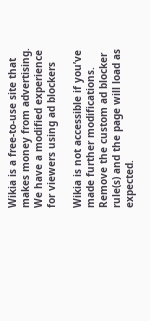Wikia is a free-to-use site that makes money from advertising. We have a modified experience for viewers using ad blockers

Wikia is not accessible if you’ve made further modifications. Remove the custom ad blocker rule(s) and the page will load as expected.